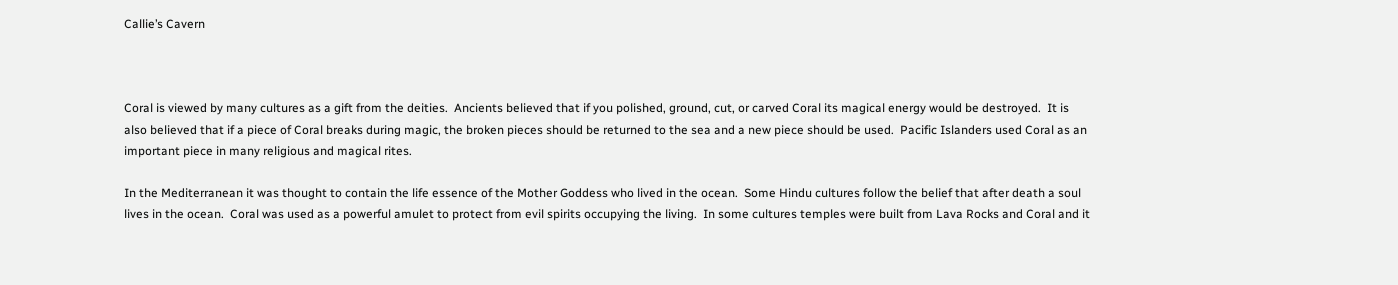Callie’s Cavern



Coral is viewed by many cultures as a gift from the deities.  Ancients believed that if you polished, ground, cut, or carved Coral its magical energy would be destroyed.  It is also believed that if a piece of Coral breaks during magic, the broken pieces should be returned to the sea and a new piece should be used.  Pacific Islanders used Coral as an important piece in many religious and magical rites.

In the Mediterranean it was thought to contain the life essence of the Mother Goddess who lived in the ocean.  Some Hindu cultures follow the belief that after death a soul lives in the ocean.  Coral was used as a powerful amulet to protect from evil spirits occupying the living.  In some cultures temples were built from Lava Rocks and Coral and it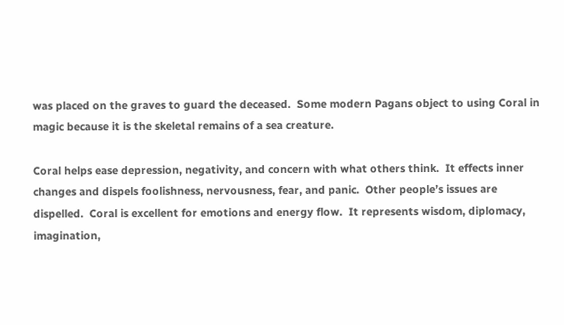was placed on the graves to guard the deceased.  Some modern Pagans object to using Coral in magic because it is the skeletal remains of a sea creature.

Coral helps ease depression, negativity, and concern with what others think.  It effects inner changes and dispels foolishness, nervousness, fear, and panic.  Other people’s issues are dispelled.  Coral is excellent for emotions and energy flow.  It represents wisdom, diplomacy, imagination,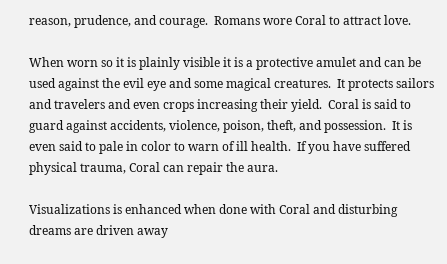reason, prudence, and courage.  Romans wore Coral to attract love.

When worn so it is plainly visible it is a protective amulet and can be used against the evil eye and some magical creatures.  It protects sailors and travelers and even crops increasing their yield.  Coral is said to guard against accidents, violence, poison, theft, and possession.  It is even said to pale in color to warn of ill health.  If you have suffered physical trauma, Coral can repair the aura.

Visualizations is enhanced when done with Coral and disturbing dreams are driven away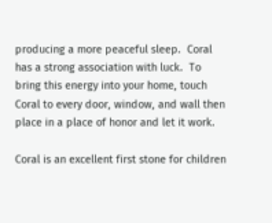producing a more peaceful sleep.  Coral has a strong association with luck.  To bring this energy into your home, touch Coral to every door, window, and wall then place in a place of honor and let it work.

Coral is an excellent first stone for children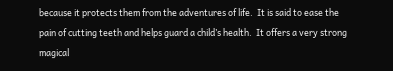because it protects them from the adventures of life.  It is said to ease the pain of cutting teeth and helps guard a child’s health.  It offers a very strong magical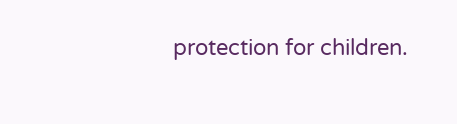protection for children.